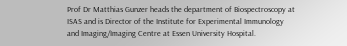Prof Dr Matthias Gunzer heads the department of Biospectroscopy at ISAS and is Director of the Institute for Experimental Immunology and Imaging/Imaging Centre at Essen University Hospital.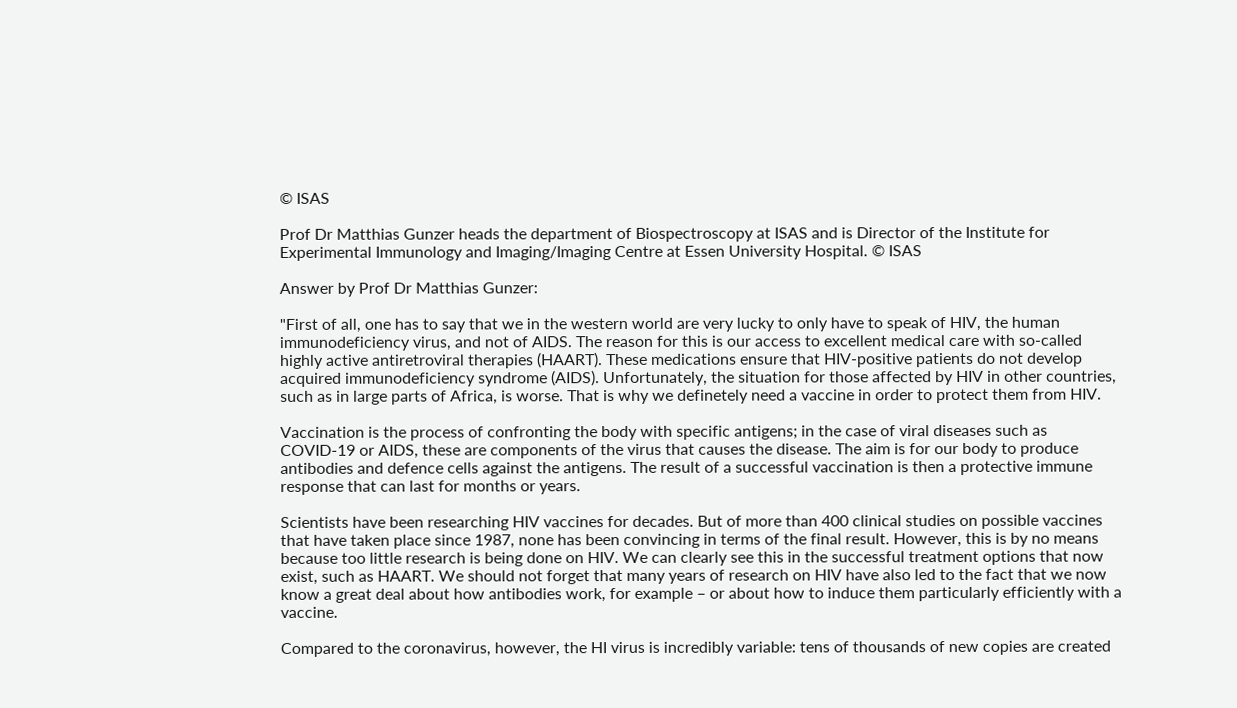© ISAS

Prof Dr Matthias Gunzer heads the department of Biospectroscopy at ISAS and is Director of the Institute for Experimental Immunology and Imaging/Imaging Centre at Essen University Hospital. © ISAS

Answer by Prof Dr Matthias Gunzer:

"First of all, one has to say that we in the western world are very lucky to only have to speak of HIV, the human immunodeficiency virus, and not of AIDS. The reason for this is our access to excellent medical care with so-called highly active antiretroviral therapies (HAART). These medications ensure that HIV-positive patients do not develop acquired immunodeficiency syndrome (AIDS). Unfortunately, the situation for those affected by HIV in other countries, such as in large parts of Africa, is worse. That is why we definetely need a vaccine in order to protect them from HIV.

Vaccination is the process of confronting the body with specific antigens; in the case of viral diseases such as COVID-19 or AIDS, these are components of the virus that causes the disease. The aim is for our body to produce antibodies and defence cells against the antigens. The result of a successful vaccination is then a protective immune response that can last for months or years.

Scientists have been researching HIV vaccines for decades. But of more than 400 clinical studies on possible vaccines that have taken place since 1987, none has been convincing in terms of the final result. However, this is by no means because too little research is being done on HIV. We can clearly see this in the successful treatment options that now exist, such as HAART. We should not forget that many years of research on HIV have also led to the fact that we now know a great deal about how antibodies work, for example – or about how to induce them particularly efficiently with a vaccine.

Compared to the coronavirus, however, the HI virus is incredibly variable: tens of thousands of new copies are created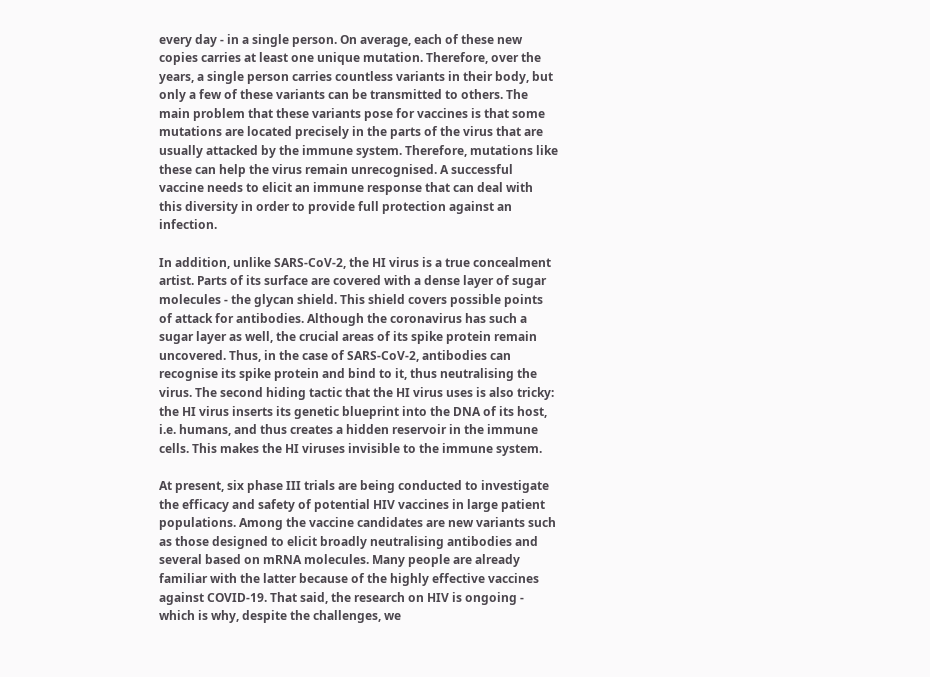every day - in a single person. On average, each of these new copies carries at least one unique mutation. Therefore, over the years, a single person carries countless variants in their body, but only a few of these variants can be transmitted to others. The main problem that these variants pose for vaccines is that some mutations are located precisely in the parts of the virus that are usually attacked by the immune system. Therefore, mutations like these can help the virus remain unrecognised. A successful vaccine needs to elicit an immune response that can deal with this diversity in order to provide full protection against an infection.

In addition, unlike SARS-CoV-2, the HI virus is a true concealment artist. Parts of its surface are covered with a dense layer of sugar molecules - the glycan shield. This shield covers possible points of attack for antibodies. Although the coronavirus has such a sugar layer as well, the crucial areas of its spike protein remain uncovered. Thus, in the case of SARS-CoV-2, antibodies can recognise its spike protein and bind to it, thus neutralising the virus. The second hiding tactic that the HI virus uses is also tricky: the HI virus inserts its genetic blueprint into the DNA of its host, i.e. humans, and thus creates a hidden reservoir in the immune cells. This makes the HI viruses invisible to the immune system.

At present, six phase III trials are being conducted to investigate the efficacy and safety of potential HIV vaccines in large patient populations. Among the vaccine candidates are new variants such as those designed to elicit broadly neutralising antibodies and several based on mRNA molecules. Many people are already familiar with the latter because of the highly effective vaccines against COVID-19. That said, the research on HIV is ongoing - which is why, despite the challenges, we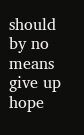should by no means give up hope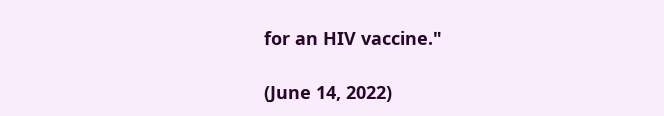for an HIV vaccine."

(June 14, 2022)